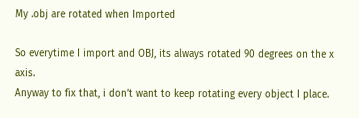My .obj are rotated when Imported

So everytime I import and OBJ, its always rotated 90 degrees on the x axis.
Anyway to fix that, i don’t want to keep rotating every object I place.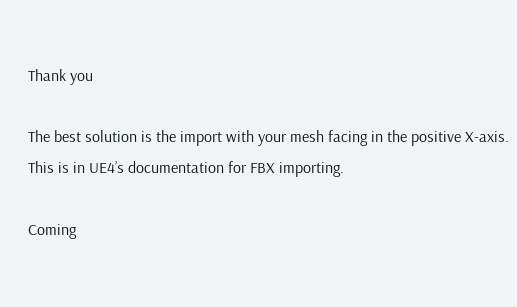Thank you

The best solution is the import with your mesh facing in the positive X-axis. This is in UE4’s documentation for FBX importing.

Coming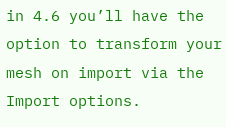in 4.6 you’ll have the option to transform your mesh on import via the Import options.